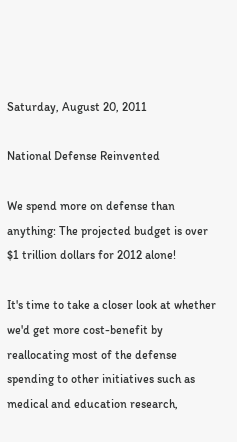Saturday, August 20, 2011

National Defense Reinvented

We spend more on defense than anything: The projected budget is over $1 trillion dollars for 2012 alone!

It's time to take a closer look at whether we'd get more cost-benefit by reallocating most of the defense spending to other initiatives such as medical and education research,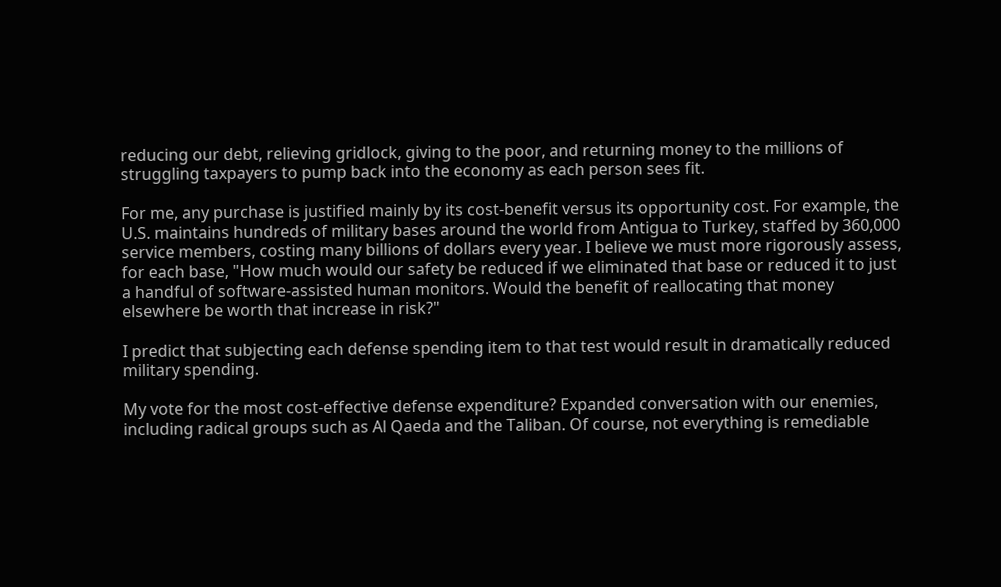reducing our debt, relieving gridlock, giving to the poor, and returning money to the millions of struggling taxpayers to pump back into the economy as each person sees fit.

For me, any purchase is justified mainly by its cost-benefit versus its opportunity cost. For example, the U.S. maintains hundreds of military bases around the world from Antigua to Turkey, staffed by 360,000 service members, costing many billions of dollars every year. I believe we must more rigorously assess, for each base, "How much would our safety be reduced if we eliminated that base or reduced it to just a handful of software-assisted human monitors. Would the benefit of reallocating that money elsewhere be worth that increase in risk?"

I predict that subjecting each defense spending item to that test would result in dramatically reduced military spending.

My vote for the most cost-effective defense expenditure? Expanded conversation with our enemies, including radical groups such as Al Qaeda and the Taliban. Of course, not everything is remediable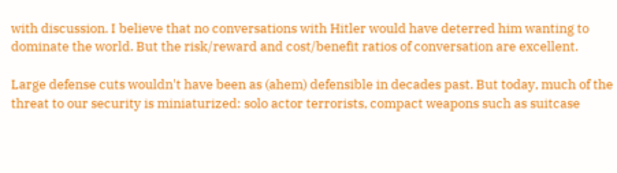with discussion. I believe that no conversations with Hitler would have deterred him wanting to dominate the world. But the risk/reward and cost/benefit ratios of conversation are excellent.

Large defense cuts wouldn't have been as (ahem) defensible in decades past. But today, much of the threat to our security is miniaturized: solo actor terrorists, compact weapons such as suitcase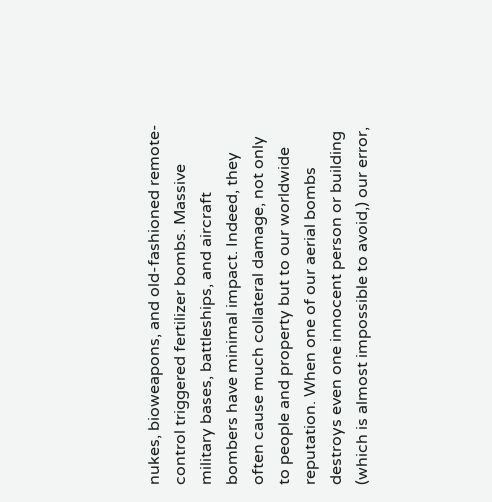nukes, bioweapons, and old-fashioned remote-control triggered fertilizer bombs. Massive military bases, battleships, and aircraft bombers have minimal impact. Indeed, they often cause much collateral damage, not only to people and property but to our worldwide reputation. When one of our aerial bombs destroys even one innocent person or building (which is almost impossible to avoid,) our error,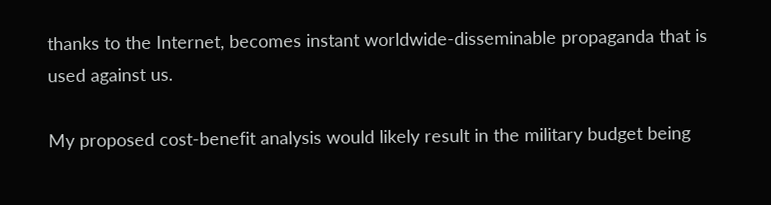thanks to the Internet, becomes instant worldwide-disseminable propaganda that is used against us.

My proposed cost-benefit analysis would likely result in the military budget being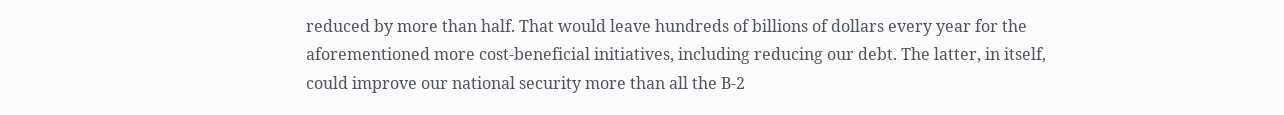reduced by more than half. That would leave hundreds of billions of dollars every year for the aforementioned more cost-beneficial initiatives, including reducing our debt. The latter, in itself, could improve our national security more than all the B-2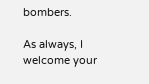bombers.

As always, I welcome your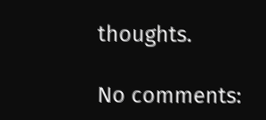thoughts.

No comments: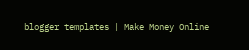blogger templates | Make Money Online